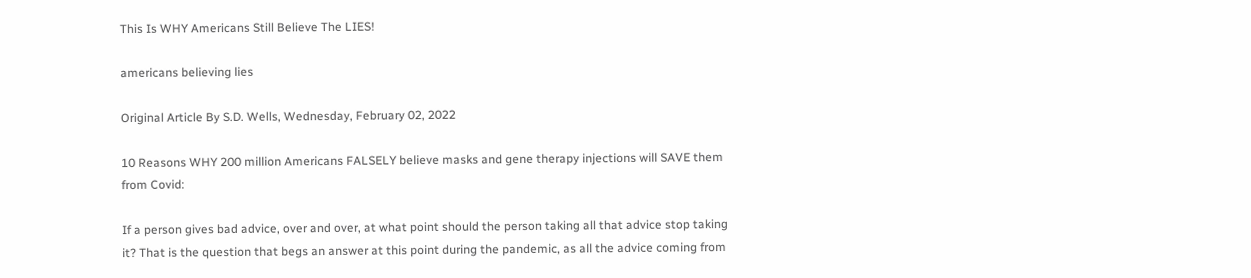This Is WHY Americans Still Believe The LIES!

americans believing lies

Original Article By S.D. Wells, Wednesday, February 02, 2022

10 Reasons WHY 200 million Americans FALSELY believe masks and gene therapy injections will SAVE them from Covid:

If a person gives bad advice, over and over, at what point should the person taking all that advice stop taking it? That is the question that begs an answer at this point during the pandemic, as all the advice coming from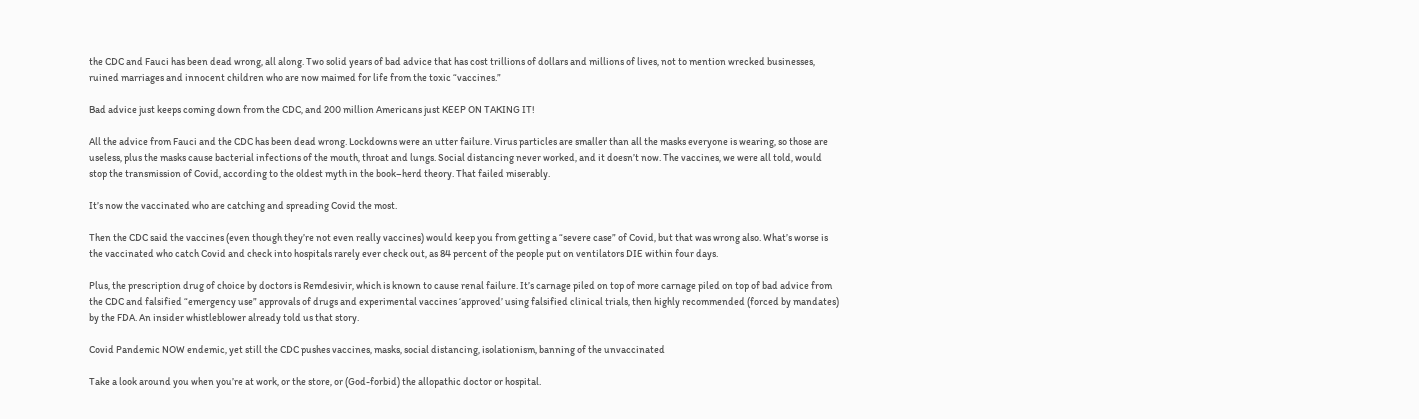the CDC and Fauci has been dead wrong, all along. Two solid years of bad advice that has cost trillions of dollars and millions of lives, not to mention wrecked businesses, ruined marriages and innocent children who are now maimed for life from the toxic “vaccines.”

Bad advice just keeps coming down from the CDC, and 200 million Americans just KEEP ON TAKING IT!

All the advice from Fauci and the CDC has been dead wrong. Lockdowns were an utter failure. Virus particles are smaller than all the masks everyone is wearing, so those are useless, plus the masks cause bacterial infections of the mouth, throat and lungs. Social distancing never worked, and it doesn’t now. The vaccines, we were all told, would stop the transmission of Covid, according to the oldest myth in the book–herd theory. That failed miserably.

It’s now the vaccinated who are catching and spreading Covid the most.

Then the CDC said the vaccines (even though they’re not even really vaccines) would keep you from getting a “severe case” of Covid, but that was wrong also. What’s worse is the vaccinated who catch Covid and check into hospitals rarely ever check out, as 84 percent of the people put on ventilators DIE within four days.

Plus, the prescription drug of choice by doctors is Remdesivir, which is known to cause renal failure. It’s carnage piled on top of more carnage piled on top of bad advice from the CDC and falsified “emergency use” approvals of drugs and experimental vaccines ‘approved’ using falsified clinical trials, then highly recommended (forced by mandates) by the FDA. An insider whistleblower already told us that story.

Covid Pandemic NOW endemic, yet still the CDC pushes vaccines, masks, social distancing, isolationism, banning of the unvaccinated

Take a look around you when you’re at work, or the store, or (God-forbid) the allopathic doctor or hospital.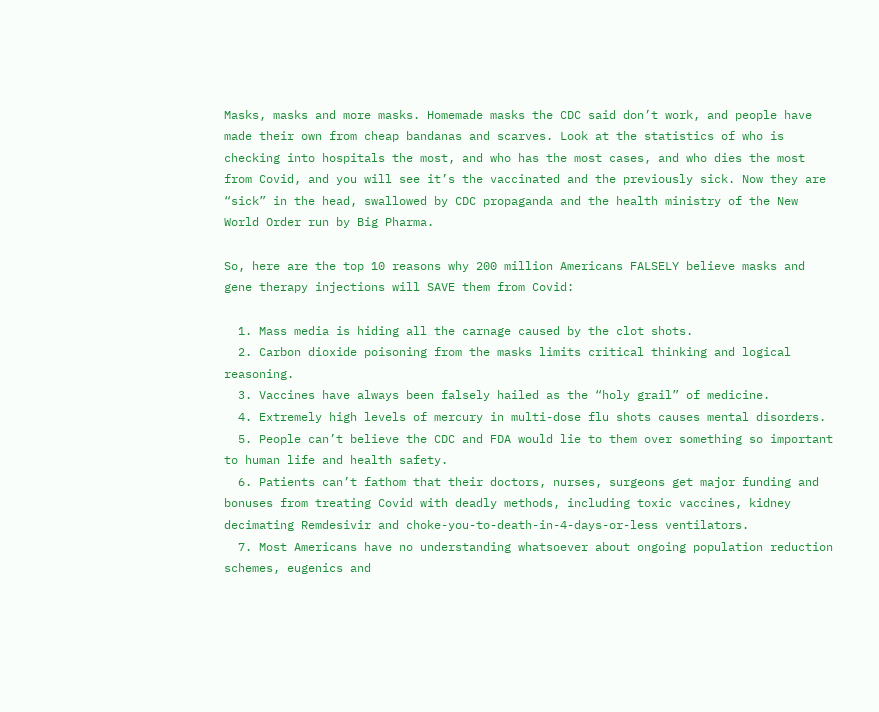Masks, masks and more masks. Homemade masks the CDC said don’t work, and people have made their own from cheap bandanas and scarves. Look at the statistics of who is checking into hospitals the most, and who has the most cases, and who dies the most from Covid, and you will see it’s the vaccinated and the previously sick. Now they are “sick” in the head, swallowed by CDC propaganda and the health ministry of the New World Order run by Big Pharma.

So, here are the top 10 reasons why 200 million Americans FALSELY believe masks and gene therapy injections will SAVE them from Covid:

  1. Mass media is hiding all the carnage caused by the clot shots.
  2. Carbon dioxide poisoning from the masks limits critical thinking and logical reasoning.
  3. Vaccines have always been falsely hailed as the “holy grail” of medicine.
  4. Extremely high levels of mercury in multi-dose flu shots causes mental disorders.
  5. People can’t believe the CDC and FDA would lie to them over something so important to human life and health safety.
  6. Patients can’t fathom that their doctors, nurses, surgeons get major funding and bonuses from treating Covid with deadly methods, including toxic vaccines, kidney decimating Remdesivir and choke-you-to-death-in-4-days-or-less ventilators.
  7. Most Americans have no understanding whatsoever about ongoing population reduction schemes, eugenics and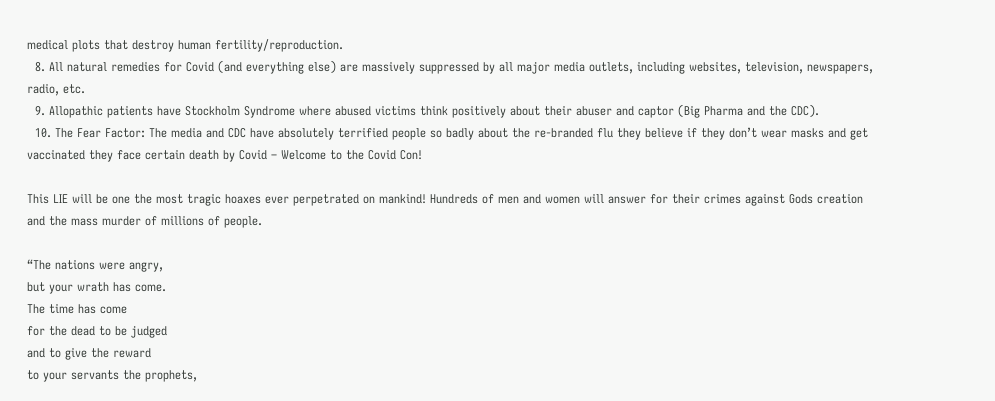medical plots that destroy human fertility/reproduction.
  8. All natural remedies for Covid (and everything else) are massively suppressed by all major media outlets, including websites, television, newspapers, radio, etc.
  9. Allopathic patients have Stockholm Syndrome where abused victims think positively about their abuser and captor (Big Pharma and the CDC).
  10. The Fear Factor: The media and CDC have absolutely terrified people so badly about the re-branded flu they believe if they don’t wear masks and get vaccinated they face certain death by Covid – Welcome to the Covid Con!

This LIE will be one the most tragic hoaxes ever perpetrated on mankind! Hundreds of men and women will answer for their crimes against Gods creation and the mass murder of millions of people.

“The nations were angry,
but your wrath has come.
The time has come
for the dead to be judged
and to give the reward
to your servants the prophets,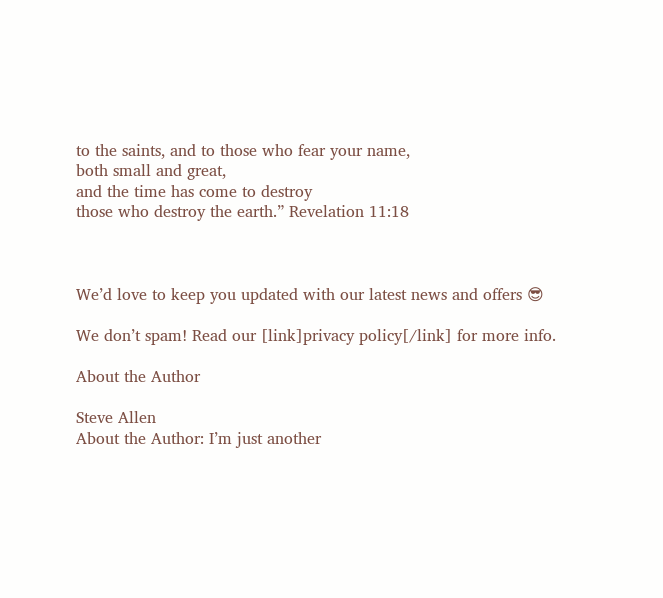to the saints, and to those who fear your name,
both small and great,
and the time has come to destroy
those who destroy the earth.” Revelation 11:18



We’d love to keep you updated with our latest news and offers 😎

We don’t spam! Read our [link]privacy policy[/link] for more info.

About the Author

Steve Allen
About the Author: I’m just another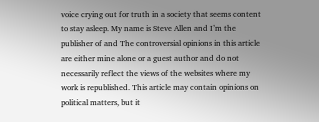voice crying out for truth in a society that seems content to stay asleep. My name is Steve Allen and I’m the publisher of and The controversial opinions in this article are either mine alone or a guest author and do not necessarily reflect the views of the websites where my work is republished. This article may contain opinions on political matters, but it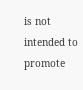is not intended to promote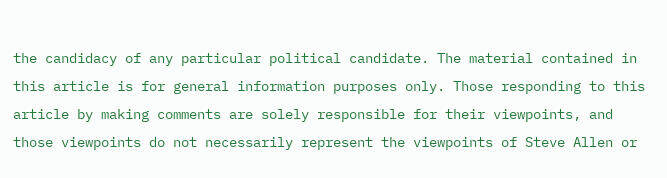the candidacy of any particular political candidate. The material contained in this article is for general information purposes only. Those responding to this article by making comments are solely responsible for their viewpoints, and those viewpoints do not necessarily represent the viewpoints of Steve Allen or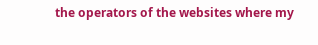the operators of the websites where my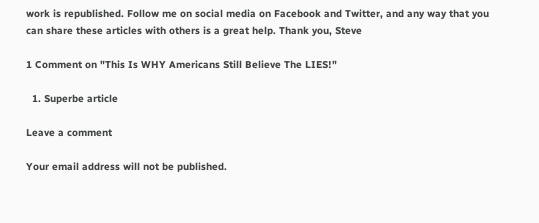work is republished. Follow me on social media on Facebook and Twitter, and any way that you can share these articles with others is a great help. Thank you, Steve

1 Comment on "This Is WHY Americans Still Believe The LIES!"

  1. Superbe article

Leave a comment

Your email address will not be published.